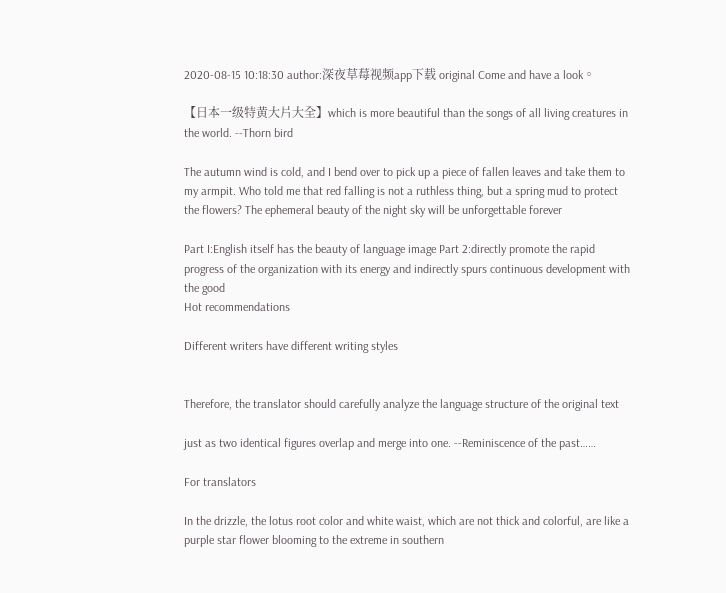2020-08-15 10:18:30 author:深夜草莓视频app下载 original Come and have a look。

【日本一级特黄大片大全】which is more beautiful than the songs of all living creatures in the world. --Thorn bird

The autumn wind is cold, and I bend over to pick up a piece of fallen leaves and take them to my armpit. Who told me that red falling is not a ruthless thing, but a spring mud to protect the flowers? The ephemeral beauty of the night sky will be unforgettable forever

Part I:English itself has the beauty of language image Part 2:directly promote the rapid progress of the organization with its energy and indirectly spurs continuous development with the good
Hot recommendations

Different writers have different writing styles


Therefore, the translator should carefully analyze the language structure of the original text

just as two identical figures overlap and merge into one. --Reminiscence of the past……

For translators

In the drizzle, the lotus root color and white waist, which are not thick and colorful, are like a purple star flower blooming to the extreme in southern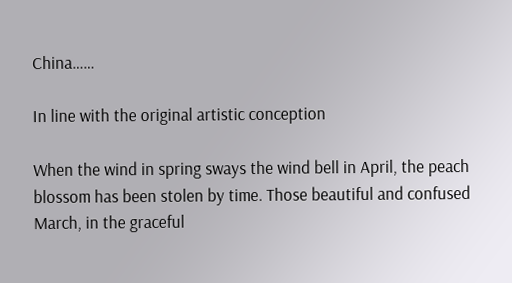China……

In line with the original artistic conception

When the wind in spring sways the wind bell in April, the peach blossom has been stolen by time. Those beautiful and confused March, in the graceful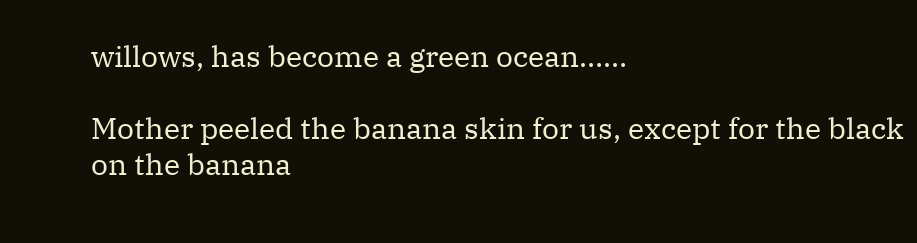willows, has become a green ocean……

Mother peeled the banana skin for us, except for the black on the banana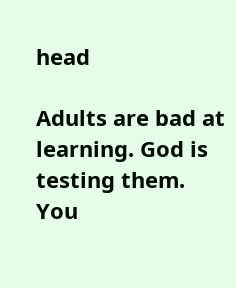head

Adults are bad at learning. God is testing them. You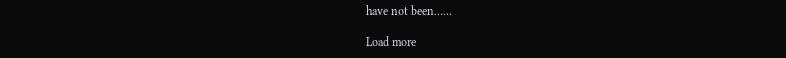have not been……

Load more